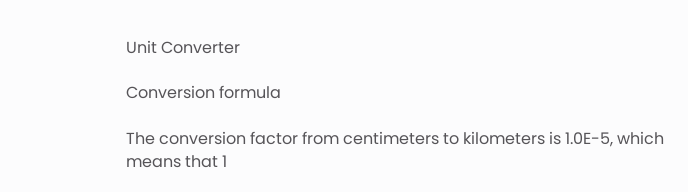Unit Converter

Conversion formula

The conversion factor from centimeters to kilometers is 1.0E-5, which means that 1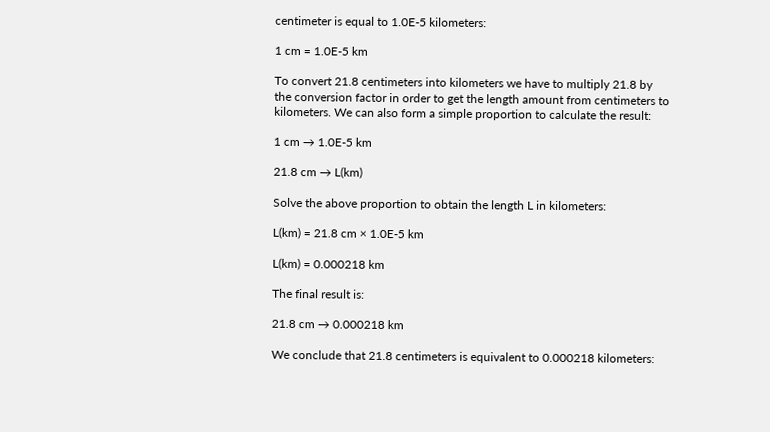centimeter is equal to 1.0E-5 kilometers:

1 cm = 1.0E-5 km

To convert 21.8 centimeters into kilometers we have to multiply 21.8 by the conversion factor in order to get the length amount from centimeters to kilometers. We can also form a simple proportion to calculate the result:

1 cm → 1.0E-5 km

21.8 cm → L(km)

Solve the above proportion to obtain the length L in kilometers:

L(km) = 21.8 cm × 1.0E-5 km

L(km) = 0.000218 km

The final result is:

21.8 cm → 0.000218 km

We conclude that 21.8 centimeters is equivalent to 0.000218 kilometers: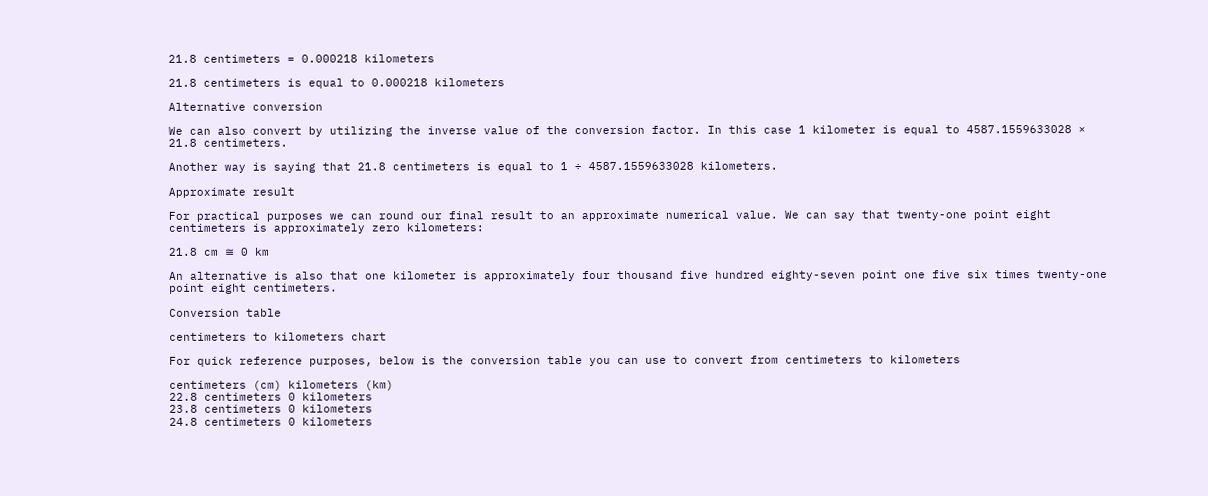21.8 centimeters = 0.000218 kilometers

21.8 centimeters is equal to 0.000218 kilometers

Alternative conversion

We can also convert by utilizing the inverse value of the conversion factor. In this case 1 kilometer is equal to 4587.1559633028 × 21.8 centimeters.

Another way is saying that 21.8 centimeters is equal to 1 ÷ 4587.1559633028 kilometers.

Approximate result

For practical purposes we can round our final result to an approximate numerical value. We can say that twenty-one point eight centimeters is approximately zero kilometers:

21.8 cm ≅ 0 km

An alternative is also that one kilometer is approximately four thousand five hundred eighty-seven point one five six times twenty-one point eight centimeters.

Conversion table

centimeters to kilometers chart

For quick reference purposes, below is the conversion table you can use to convert from centimeters to kilometers

centimeters (cm) kilometers (km)
22.8 centimeters 0 kilometers
23.8 centimeters 0 kilometers
24.8 centimeters 0 kilometers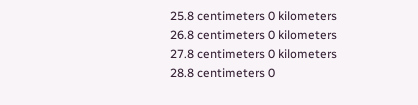25.8 centimeters 0 kilometers
26.8 centimeters 0 kilometers
27.8 centimeters 0 kilometers
28.8 centimeters 0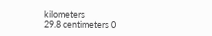kilometers
29.8 centimeters 0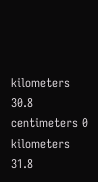kilometers
30.8 centimeters 0 kilometers
31.8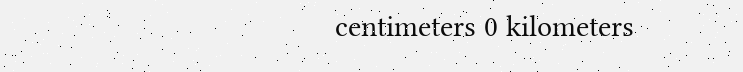centimeters 0 kilometers